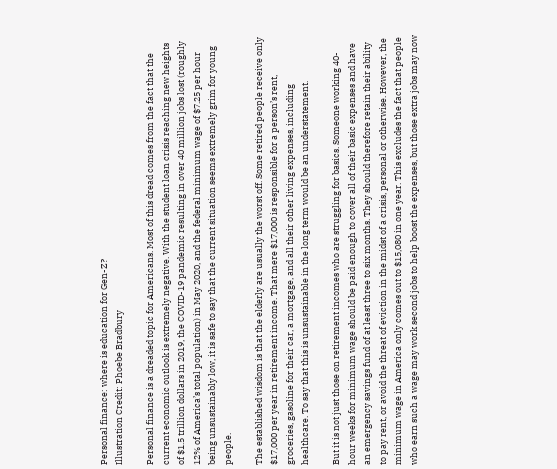Personal finance: where is education for Gen-Z?
Illustration Credit: Phoebe Bradbury

Personal finance is a dreaded topic for Americans. Most of this dread comes from the fact that the current economic outlook is extremely negative. With the student loan crisis reaching new heights of $1.5 trillion dollars in 2019, the COVID-19 pandemic resulting in over 40 million jobs lost (roughly 12% of America’s total population) in May 2020, and the federal minimum wage of $7.25 per hour being unsustainably low, it is safe to say that the current situation seems extremely grim for young people.

The established wisdom is that the elderly are usually the worst off. Some retired people receive only $17,000 per year in retirement income. That mere $17,000 is responsible for a person’s rent, groceries, gasoline for their car, a mortgage, and all their other living expenses, including healthcare. To say that this is unsustainable in the long term would be an understatement.

But it is not just those on retirement incomes who are struggling for basics. Someone working 40-hour weeks for minimum wage should be paid enough to cover all of their basic expenses and have an emergency savings fund of at least three to six months. They should therefore retain their ability to pay rent, or avoid the threat of eviction in the midst of a crisis, personal or otherwise. However, the minimum wage in America only comes out to $15,080 in one year. This excludes the fact that people who earn such a wage may work second jobs to help boost the expenses, but those extra jobs may now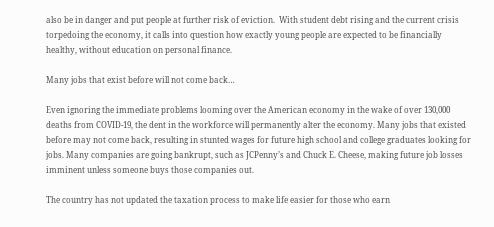also be in danger and put people at further risk of eviction.  With student debt rising and the current crisis torpedoing the economy, it calls into question how exactly young people are expected to be financially healthy, without education on personal finance.

Many jobs that exist before will not come back…

Even ignoring the immediate problems looming over the American economy in the wake of over 130,000 deaths from COVID-19, the dent in the workforce will permanently alter the economy. Many jobs that existed before may not come back, resulting in stunted wages for future high school and college graduates looking for jobs. Many companies are going bankrupt, such as JCPenny’s and Chuck E. Cheese, making future job losses imminent unless someone buys those companies out.

The country has not updated the taxation process to make life easier for those who earn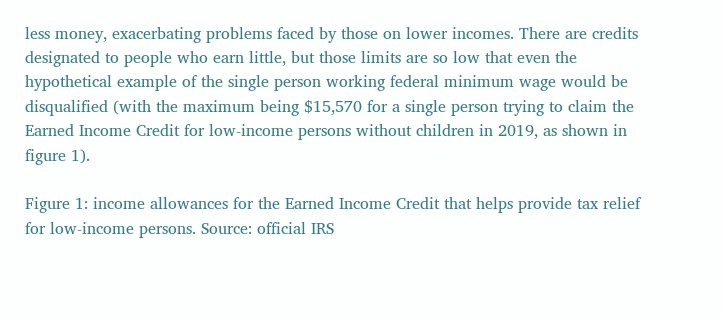less money, exacerbating problems faced by those on lower incomes. There are credits designated to people who earn little, but those limits are so low that even the hypothetical example of the single person working federal minimum wage would be disqualified (with the maximum being $15,570 for a single person trying to claim the Earned Income Credit for low-income persons without children in 2019, as shown in figure 1).

Figure 1: income allowances for the Earned Income Credit that helps provide tax relief for low-income persons. Source: official IRS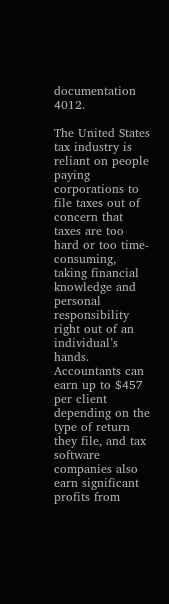documentation 4012.

The United States tax industry is reliant on people paying corporations to file taxes out of concern that taxes are too hard or too time-consuming, taking financial knowledge and personal responsibility right out of an individual’s hands. Accountants can earn up to $457 per client depending on the type of return they file, and tax software companies also earn significant profits from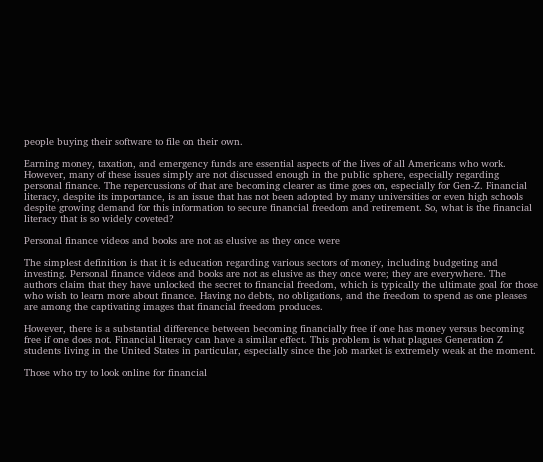people buying their software to file on their own.

Earning money, taxation, and emergency funds are essential aspects of the lives of all Americans who work. However, many of these issues simply are not discussed enough in the public sphere, especially regarding personal finance. The repercussions of that are becoming clearer as time goes on, especially for Gen-Z. Financial literacy, despite its importance, is an issue that has not been adopted by many universities or even high schools despite growing demand for this information to secure financial freedom and retirement. So, what is the financial literacy that is so widely coveted?

Personal finance videos and books are not as elusive as they once were

The simplest definition is that it is education regarding various sectors of money, including budgeting and investing. Personal finance videos and books are not as elusive as they once were; they are everywhere. The authors claim that they have unlocked the secret to financial freedom, which is typically the ultimate goal for those who wish to learn more about finance. Having no debts, no obligations, and the freedom to spend as one pleases are among the captivating images that financial freedom produces.

However, there is a substantial difference between becoming financially free if one has money versus becoming free if one does not. Financial literacy can have a similar effect. This problem is what plagues Generation Z students living in the United States in particular, especially since the job market is extremely weak at the moment.

Those who try to look online for financial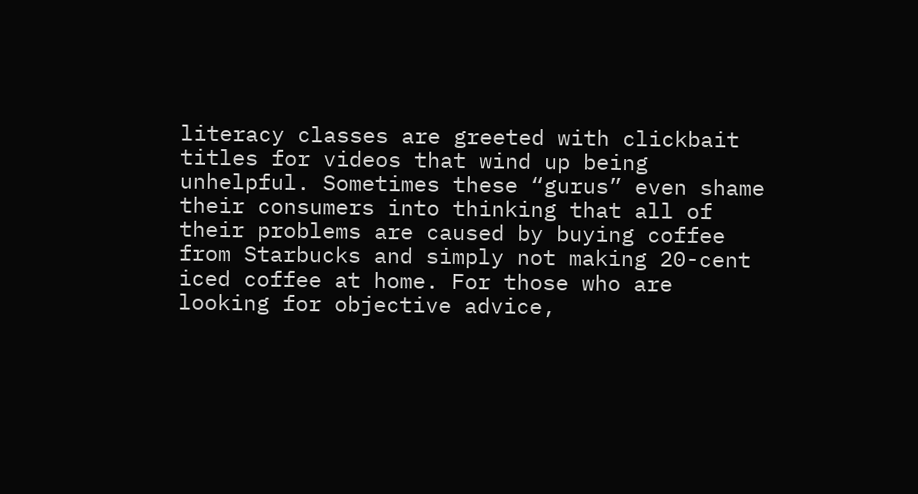literacy classes are greeted with clickbait titles for videos that wind up being unhelpful. Sometimes these “gurus” even shame their consumers into thinking that all of their problems are caused by buying coffee from Starbucks and simply not making 20-cent iced coffee at home. For those who are looking for objective advice,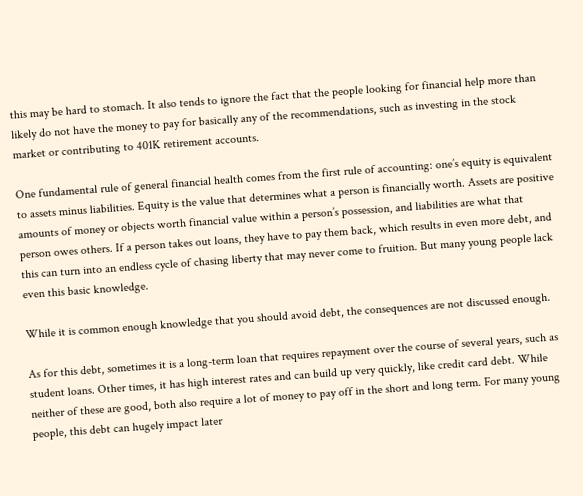this may be hard to stomach. It also tends to ignore the fact that the people looking for financial help more than likely do not have the money to pay for basically any of the recommendations, such as investing in the stock market or contributing to 401K retirement accounts.

One fundamental rule of general financial health comes from the first rule of accounting: one’s equity is equivalent to assets minus liabilities. Equity is the value that determines what a person is financially worth. Assets are positive amounts of money or objects worth financial value within a person’s possession, and liabilities are what that person owes others. If a person takes out loans, they have to pay them back, which results in even more debt, and this can turn into an endless cycle of chasing liberty that may never come to fruition. But many young people lack even this basic knowledge.

While it is common enough knowledge that you should avoid debt, the consequences are not discussed enough.

As for this debt, sometimes it is a long-term loan that requires repayment over the course of several years, such as student loans. Other times, it has high interest rates and can build up very quickly, like credit card debt. While neither of these are good, both also require a lot of money to pay off in the short and long term. For many young people, this debt can hugely impact later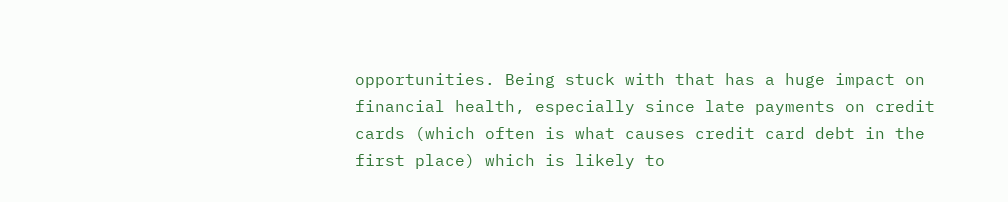opportunities. Being stuck with that has a huge impact on financial health, especially since late payments on credit cards (which often is what causes credit card debt in the first place) which is likely to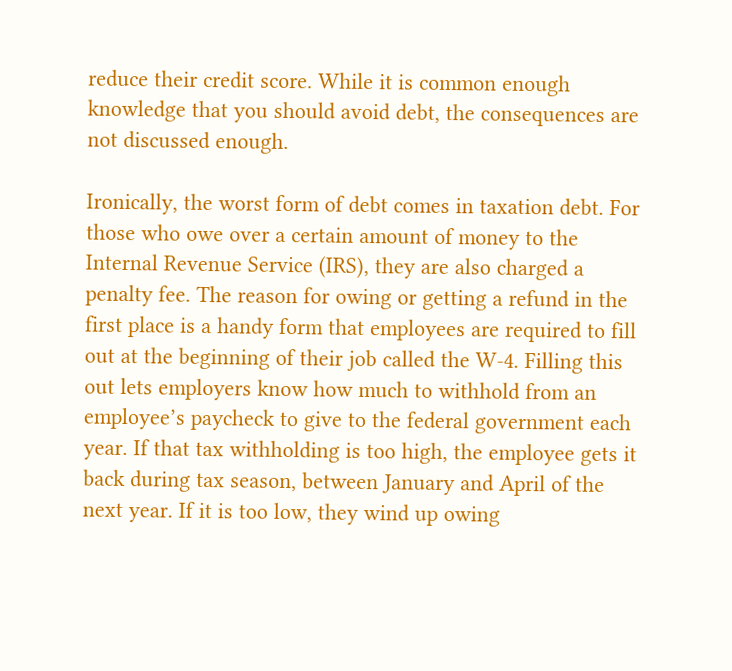reduce their credit score. While it is common enough knowledge that you should avoid debt, the consequences are not discussed enough.

Ironically, the worst form of debt comes in taxation debt. For those who owe over a certain amount of money to the Internal Revenue Service (IRS), they are also charged a penalty fee. The reason for owing or getting a refund in the first place is a handy form that employees are required to fill out at the beginning of their job called the W-4. Filling this out lets employers know how much to withhold from an employee’s paycheck to give to the federal government each year. If that tax withholding is too high, the employee gets it back during tax season, between January and April of the next year. If it is too low, they wind up owing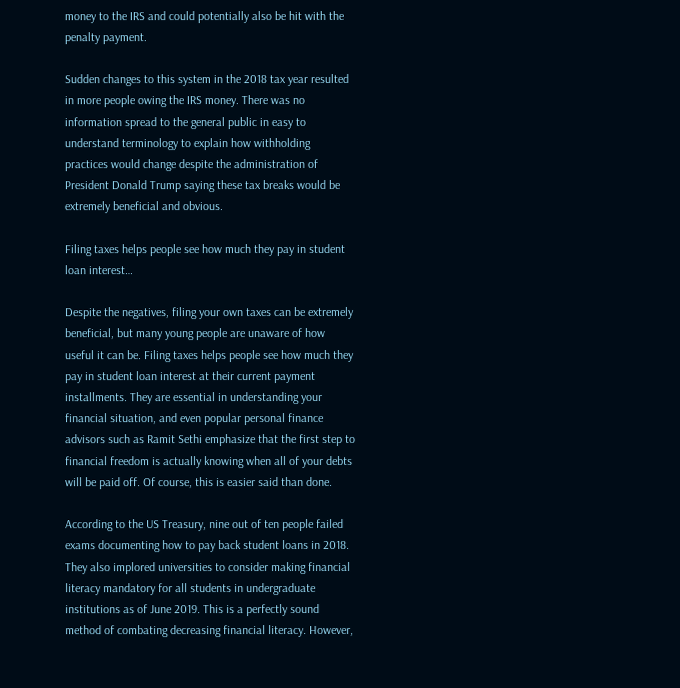money to the IRS and could potentially also be hit with the penalty payment.

Sudden changes to this system in the 2018 tax year resulted in more people owing the IRS money. There was no information spread to the general public in easy to understand terminology to explain how withholding practices would change despite the administration of President Donald Trump saying these tax breaks would be extremely beneficial and obvious.

Filing taxes helps people see how much they pay in student loan interest…

Despite the negatives, filing your own taxes can be extremely beneficial, but many young people are unaware of how useful it can be. Filing taxes helps people see how much they pay in student loan interest at their current payment installments. They are essential in understanding your financial situation, and even popular personal finance advisors such as Ramit Sethi emphasize that the first step to financial freedom is actually knowing when all of your debts will be paid off. Of course, this is easier said than done.

According to the US Treasury, nine out of ten people failed exams documenting how to pay back student loans in 2018. They also implored universities to consider making financial literacy mandatory for all students in undergraduate institutions as of June 2019. This is a perfectly sound method of combating decreasing financial literacy. However,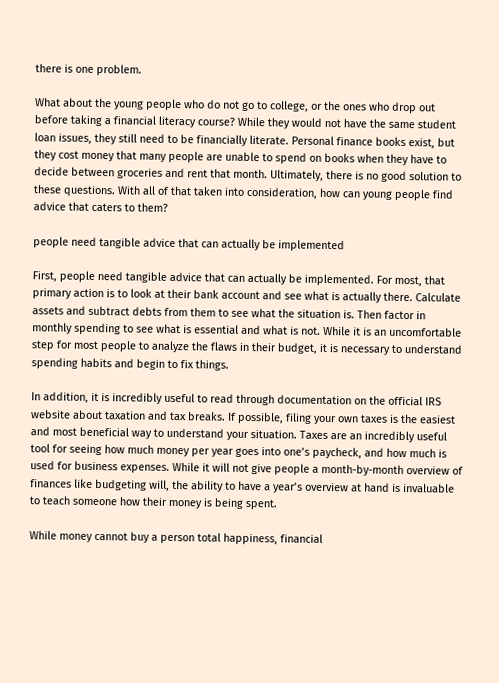there is one problem.

What about the young people who do not go to college, or the ones who drop out before taking a financial literacy course? While they would not have the same student loan issues, they still need to be financially literate. Personal finance books exist, but they cost money that many people are unable to spend on books when they have to decide between groceries and rent that month. Ultimately, there is no good solution to these questions. With all of that taken into consideration, how can young people find advice that caters to them?

people need tangible advice that can actually be implemented

First, people need tangible advice that can actually be implemented. For most, that primary action is to look at their bank account and see what is actually there. Calculate assets and subtract debts from them to see what the situation is. Then factor in monthly spending to see what is essential and what is not. While it is an uncomfortable step for most people to analyze the flaws in their budget, it is necessary to understand spending habits and begin to fix things.

In addition, it is incredibly useful to read through documentation on the official IRS website about taxation and tax breaks. If possible, filing your own taxes is the easiest and most beneficial way to understand your situation. Taxes are an incredibly useful tool for seeing how much money per year goes into one’s paycheck, and how much is used for business expenses. While it will not give people a month-by-month overview of finances like budgeting will, the ability to have a year’s overview at hand is invaluable to teach someone how their money is being spent.

While money cannot buy a person total happiness, financial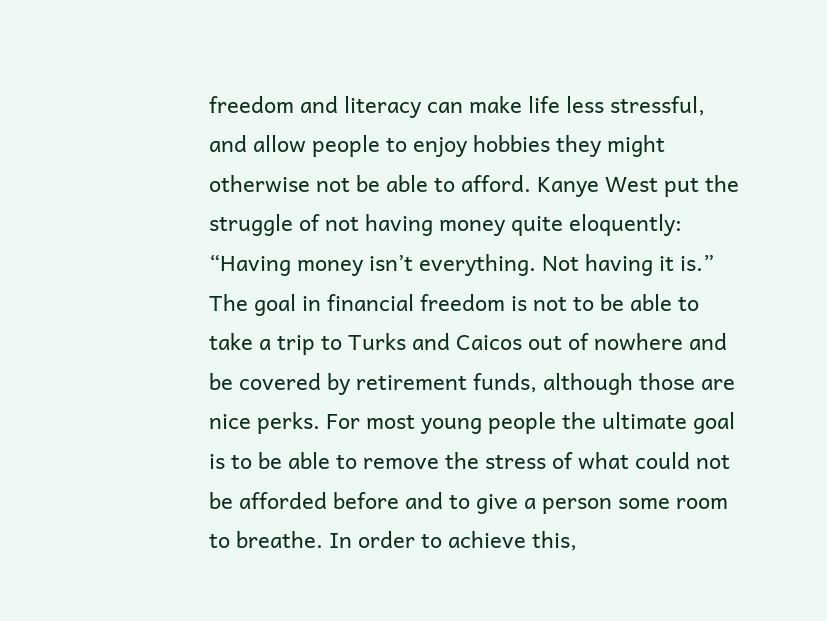freedom and literacy can make life less stressful, and allow people to enjoy hobbies they might otherwise not be able to afford. Kanye West put the struggle of not having money quite eloquently: “Having money isn’t everything. Not having it is.” The goal in financial freedom is not to be able to take a trip to Turks and Caicos out of nowhere and be covered by retirement funds, although those are nice perks. For most young people the ultimate goal is to be able to remove the stress of what could not be afforded before and to give a person some room to breathe. In order to achieve this,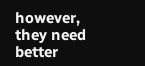however, they need better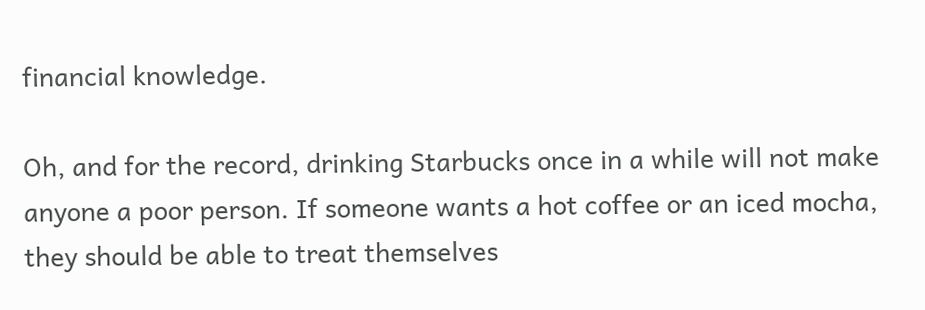financial knowledge.

Oh, and for the record, drinking Starbucks once in a while will not make anyone a poor person. If someone wants a hot coffee or an iced mocha, they should be able to treat themselves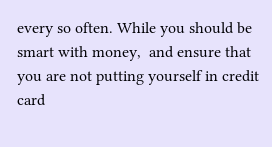every so often. While you should be smart with money,  and ensure that you are not putting yourself in credit card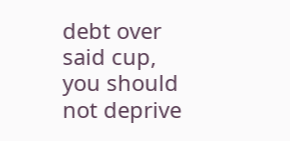debt over said cup, you should not deprive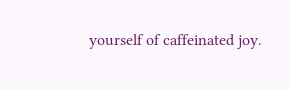yourself of caffeinated joy.